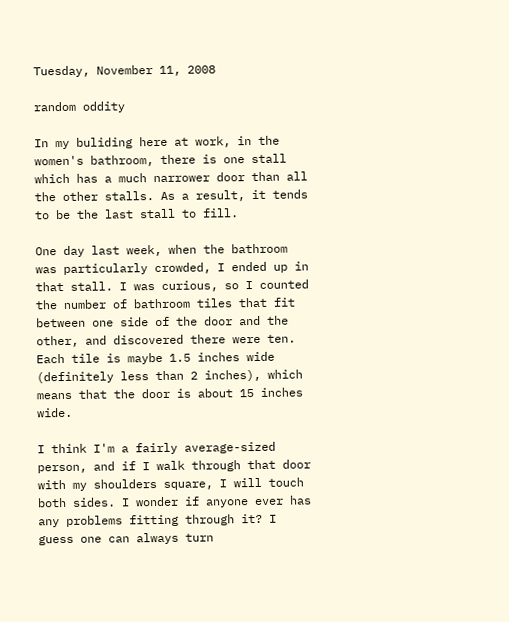Tuesday, November 11, 2008

random oddity

In my buliding here at work, in the women's bathroom, there is one stall which has a much narrower door than all the other stalls. As a result, it tends to be the last stall to fill.

One day last week, when the bathroom was particularly crowded, I ended up in that stall. I was curious, so I counted the number of bathroom tiles that fit between one side of the door and the other, and discovered there were ten. Each tile is maybe 1.5 inches wide (definitely less than 2 inches), which means that the door is about 15 inches wide.

I think I'm a fairly average-sized person, and if I walk through that door with my shoulders square, I will touch both sides. I wonder if anyone ever has any problems fitting through it? I guess one can always turn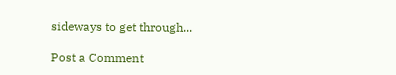sideways to get through...

Post a Comment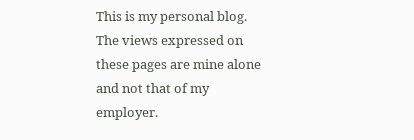This is my personal blog. The views expressed on these pages are mine alone and not that of my employer.